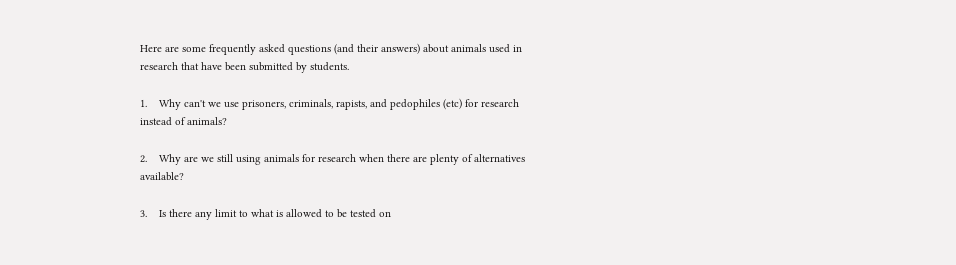Here are some frequently asked questions (and their answers) about animals used in research that have been submitted by students.

1.    Why can't we use prisoners, criminals, rapists, and pedophiles (etc) for research instead of animals?

2.    Why are we still using animals for research when there are plenty of alternatives available?

3.    Is there any limit to what is allowed to be tested on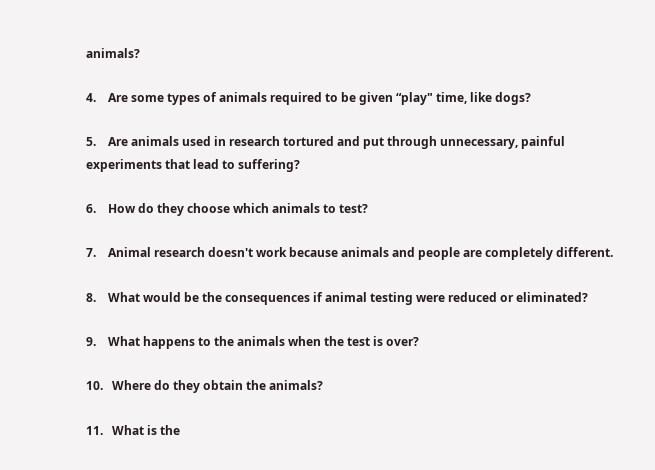animals?

4.    Are some types of animals required to be given “play" time, like dogs?

5.    Are animals used in research tortured and put through unnecessary, painful experiments that lead to suffering?

6.    How do they choose which animals to test?

7.    Animal research doesn't work because animals and people are completely different.

8.    What would be the consequences if animal testing were reduced or eliminated?

9.    What happens to the animals when the test is over?

10.   Where do they obtain the animals?

11.   What is the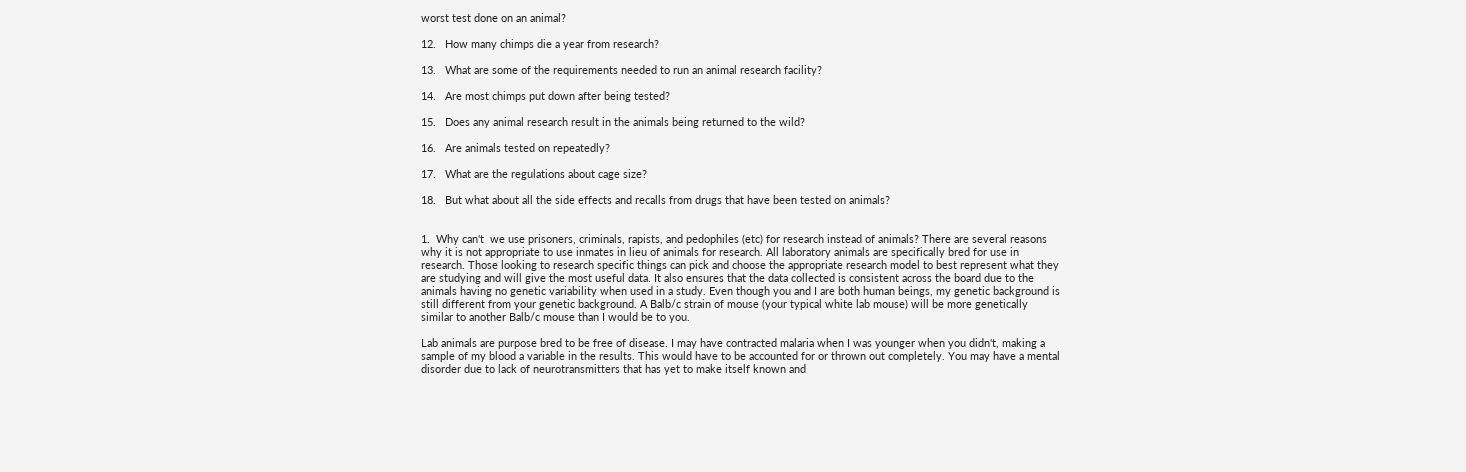worst test done on an animal?

12.   How many chimps die a year from research?

13.   What are some of the requirements needed to run an animal research facility?

14.   Are most chimps put down after being tested?

15.   Does any animal research result in the animals being returned to the wild?

16.   Are animals tested on repeatedly?

17.   What are the regulations about cage size?

18.   But what about all the side effects and recalls from drugs that have been tested on animals?


1.  Why can't  we use prisoners, criminals, rapists, and pedophiles (etc) for research instead of animals? There are several reasons why it is not appropriate to use inmates in lieu of animals for research. All laboratory animals are specifically bred for use in research. Those looking to research specific things can pick and choose the appropriate research model to best represent what they are studying and will give the most useful data. It also ensures that the data collected is consistent across the board due to the animals having no genetic variability when used in a study. Even though you and I are both human beings, my genetic background is still different from your genetic background. A Balb/c strain of mouse (your typical white lab mouse) will be more genetically similar to another Balb/c mouse than I would be to you.

Lab animals are purpose bred to be free of disease. I may have contracted malaria when I was younger when you didn't, making a sample of my blood a variable in the results. This would have to be accounted for or thrown out completely. You may have a mental disorder due to lack of neurotransmitters that has yet to make itself known and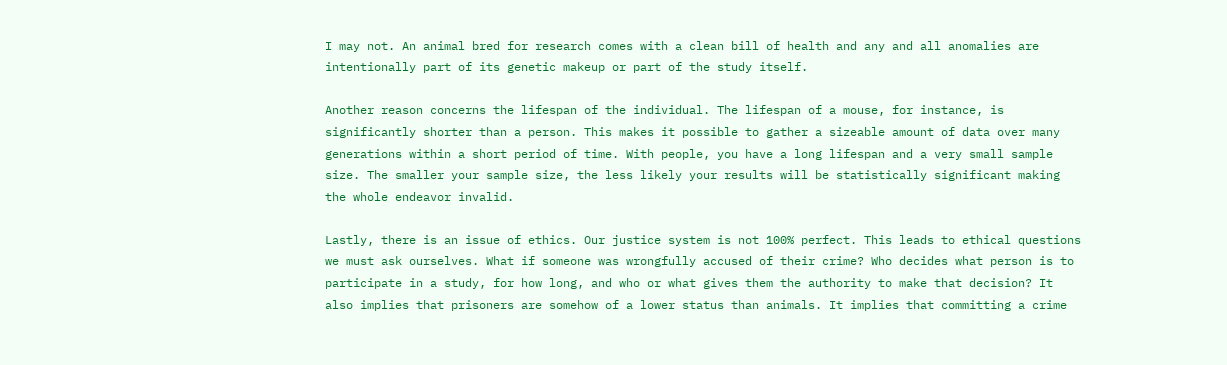I may not. An animal bred for research comes with a clean bill of health and any and all anomalies are intentionally part of its genetic makeup or part of the study itself.

Another reason concerns the lifespan of the individual. The lifespan of a mouse, for instance, is significantly shorter than a person. This makes it possible to gather a sizeable amount of data over many generations within a short period of time. With people, you have a long lifespan and a very small sample size. The smaller your sample size, the less likely your results will be statistically significant making the whole endeavor invalid.

Lastly, there is an issue of ethics. Our justice system is not 100% perfect. This leads to ethical questions we must ask ourselves. What if someone was wrongfully accused of their crime? Who decides what person is to participate in a study, for how long, and who or what gives them the authority to make that decision? It also implies that prisoners are somehow of a lower status than animals. It implies that committing a crime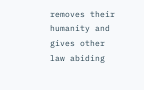removes their humanity and gives other law abiding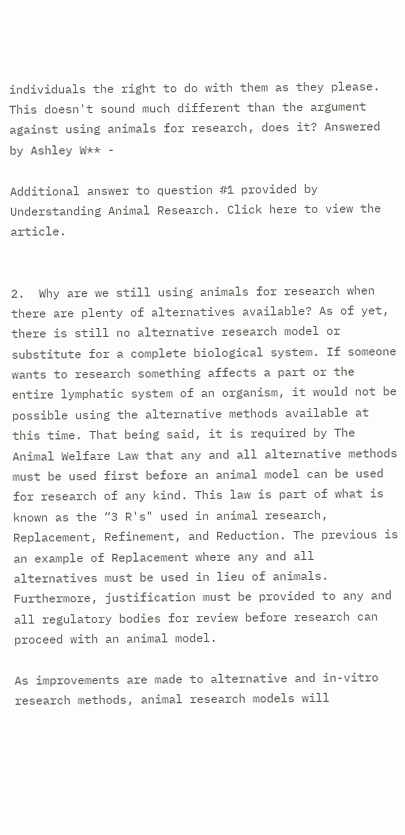individuals the right to do with them as they please. This doesn't sound much different than the argument against using animals for research, does it? Answered by Ashley W** -

Additional answer to question #1 provided by Understanding Animal Research. Click here to view the article.


2.  Why are we still using animals for research when there are plenty of alternatives available? As of yet, there is still no alternative research model or substitute for a complete biological system. If someone wants to research something affects a part or the entire lymphatic system of an organism, it would not be possible using the alternative methods available at this time. That being said, it is required by The Animal Welfare Law that any and all alternative methods must be used first before an animal model can be used for research of any kind. This law is part of what is known as the “3 R's" used in animal research, Replacement, Refinement, and Reduction. The previous is an example of Replacement where any and all alternatives must be used in lieu of animals. Furthermore, justification must be provided to any and all regulatory bodies for review before research can proceed with an animal model.

As improvements are made to alternative and in-vitro research methods, animal research models will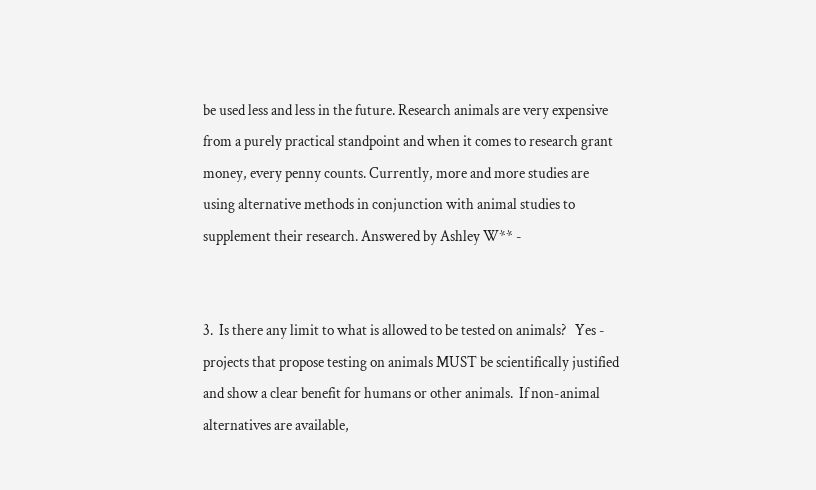be used less and less in the future. Research animals are very expensive from a purely practical standpoint and when it comes to research grant money, every penny counts. Currently, more and more studies are using alternative methods in conjunction with animal studies to supplement their research. Answered by Ashley W** -


3.  Is there any limit to what is allowed to be tested on animals?   Yes - projects that propose testing on animals MUST be scientifically justified and show a clear benefit for humans or other animals.  If non-animal alternatives are available,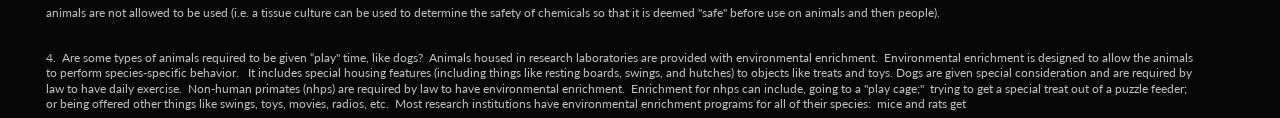animals are not allowed to be used (i.e. a tissue culture can be used to determine the safety of chemicals so that it is deemed "safe" before use on animals and then people).


4.  Are some types of animals required to be given “play" time, like dogs?  Animals housed in research laboratories are provided with environmental enrichment.  Environmental enrichment is designed to allow the animals to perform species-specific behavior.   It includes special housing features (including things like resting boards, swings, and hutches) to objects like treats and toys. Dogs are given special consideration and are required by law to have daily exercise.  Non-human primates (nhps) are required by law to have environmental enrichment.  Enrichment for nhps can include, going to a "play cage;"  trying to get a special treat out of a puzzle feeder; or being offered other things like swings, toys, movies, radios, etc.  Most research institutions have environmental enrichment programs for all of their species:  mice and rats get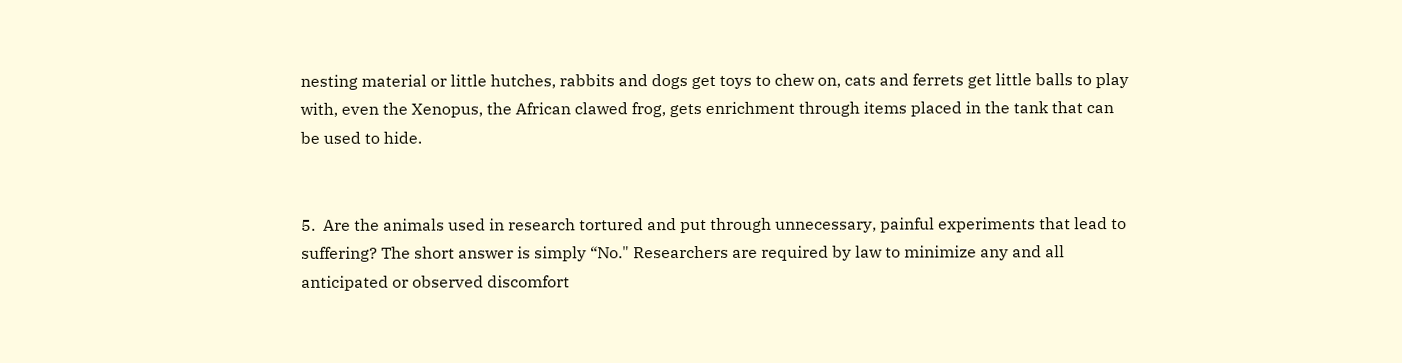nesting material or little hutches, rabbits and dogs get toys to chew on, cats and ferrets get little balls to play with, even the Xenopus, the African clawed frog, gets enrichment through items placed in the tank that can be used to hide.


5.  Are the animals used in research tortured and put through unnecessary, painful experiments that lead to suffering? The short answer is simply “No." Researchers are required by law to minimize any and all anticipated or observed discomfort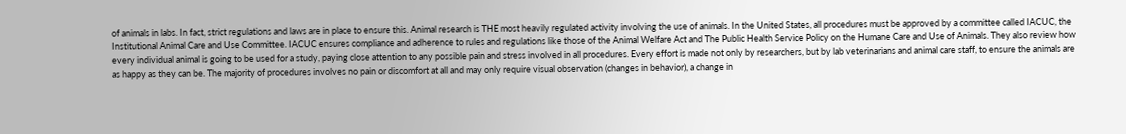of animals in labs. In fact, strict regulations and laws are in place to ensure this. Animal research is THE most heavily regulated activity involving the use of animals. In the United States, all procedures must be approved by a committee called IACUC, the Institutional Animal Care and Use Committee. IACUC ensures compliance and adherence to rules and regulations like those of the Animal Welfare Act and The Public Health Service Policy on the Humane Care and Use of Animals. They also review how every individual animal is going to be used for a study, paying close attention to any possible pain and stress involved in all procedures. Every effort is made not only by researchers, but by lab veterinarians and animal care staff, to ensure the animals are as happy as they can be. The majority of procedures involves no pain or discomfort at all and may only require visual observation (changes in behavior), a change in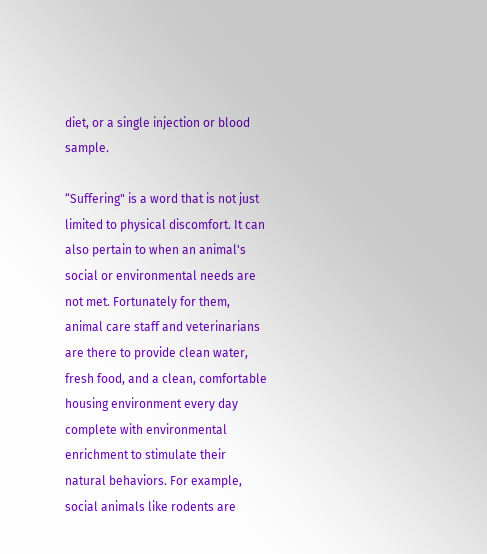diet, or a single injection or blood sample.

“Suffering" is a word that is not just limited to physical discomfort. It can also pertain to when an animal's social or environmental needs are not met. Fortunately for them, animal care staff and veterinarians are there to provide clean water, fresh food, and a clean, comfortable housing environment every day complete with environmental enrichment to stimulate their natural behaviors. For example, social animals like rodents are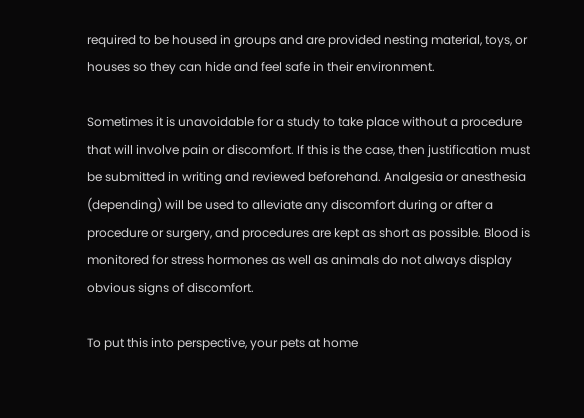required to be housed in groups and are provided nesting material, toys, or houses so they can hide and feel safe in their environment.

Sometimes it is unavoidable for a study to take place without a procedure that will involve pain or discomfort. If this is the case, then justification must be submitted in writing and reviewed beforehand. Analgesia or anesthesia (depending) will be used to alleviate any discomfort during or after a procedure or surgery, and procedures are kept as short as possible. Blood is monitored for stress hormones as well as animals do not always display obvious signs of discomfort.

To put this into perspective, your pets at home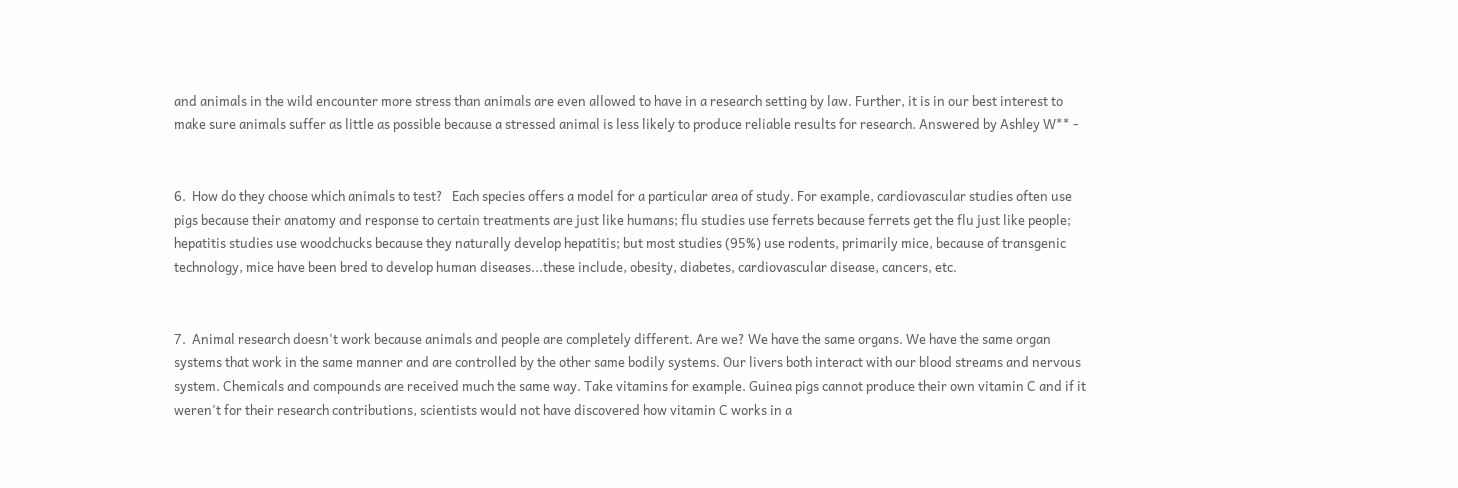and animals in the wild encounter more stress than animals are even allowed to have in a research setting by law. Further, it is in our best interest to make sure animals suffer as little as possible because a stressed animal is less likely to produce reliable results for research. Answered by Ashley W** -


6.  How do they choose which animals to test?   Each species offers a model for a particular area of study. For example, cardiovascular studies often use pigs because their anatomy and response to certain treatments are just like humans; flu studies use ferrets because ferrets get the flu just like people; hepatitis studies use woodchucks because they naturally develop hepatitis; but most studies (95%) use rodents, primarily mice, because of transgenic technology, mice have been bred to develop human diseases...these include, obesity, diabetes, cardiovascular disease, cancers, etc.


7.  Animal research doesn't work because animals and people are completely different. Are we? We have the same organs. We have the same organ systems that work in the same manner and are controlled by the other same bodily systems. Our livers both interact with our blood streams and nervous system. Chemicals and compounds are received much the same way. Take vitamins for example. Guinea pigs cannot produce their own vitamin C and if it weren't for their research contributions, scientists would not have discovered how vitamin C works in a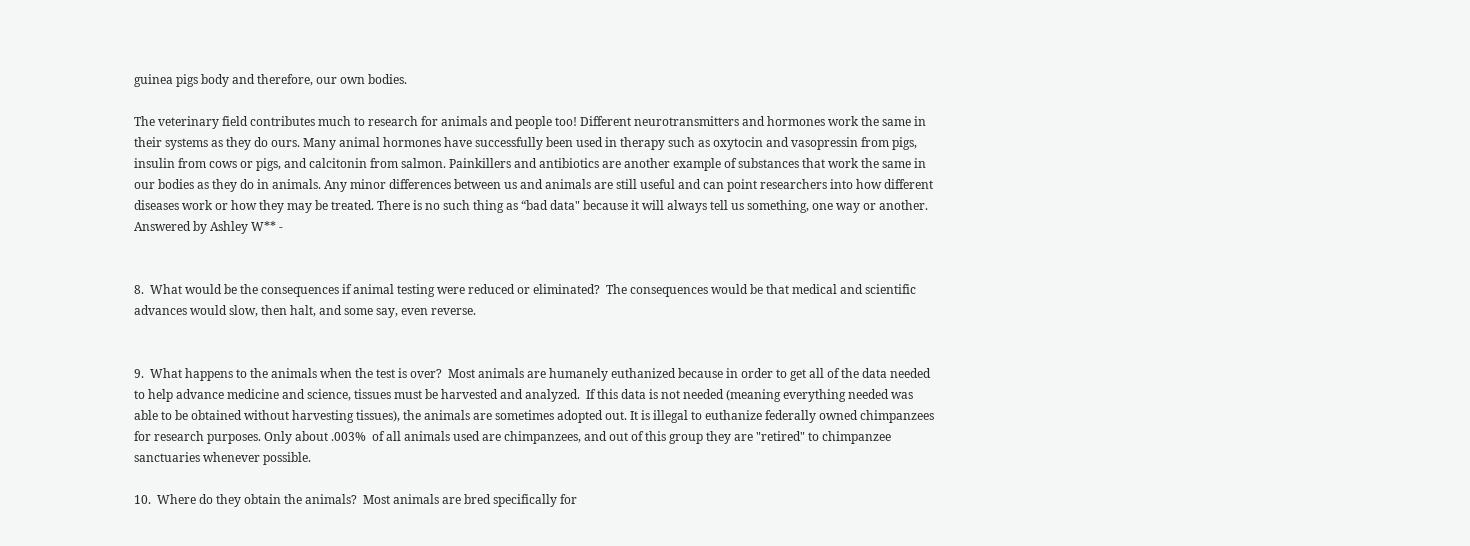guinea pigs body and therefore, our own bodies.

The veterinary field contributes much to research for animals and people too! Different neurotransmitters and hormones work the same in their systems as they do ours. Many animal hormones have successfully been used in therapy such as oxytocin and vasopressin from pigs, insulin from cows or pigs, and calcitonin from salmon. Painkillers and antibiotics are another example of substances that work the same in our bodies as they do in animals. Any minor differences between us and animals are still useful and can point researchers into how different diseases work or how they may be treated. There is no such thing as “bad data" because it will always tell us something, one way or another. Answered by Ashley W** -


8.  What would be the consequences if animal testing were reduced or eliminated?  The consequences would be that medical and scientific advances would slow, then halt, and some say, even reverse.


9.  What happens to the animals when the test is over?  Most animals are humanely euthanized because in order to get all of the data needed to help advance medicine and science, tissues must be harvested and analyzed.  If this data is not needed (meaning everything needed was able to be obtained without harvesting tissues), the animals are sometimes adopted out. It is illegal to euthanize federally owned chimpanzees for research purposes. Only about .003%  of all animals used are chimpanzees, and out of this group they are "retired" to chimpanzee sanctuaries whenever possible.

10.  Where do they obtain the animals?  Most animals are bred specifically for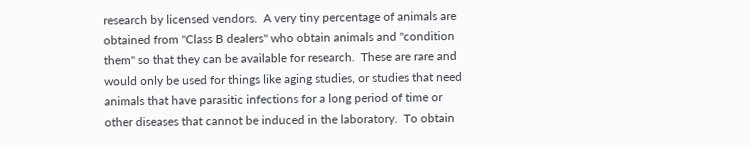research by licensed vendors.  A very tiny percentage of animals are obtained from "Class B dealers" who obtain animals and "condition them" so that they can be available for research.  These are rare and would only be used for things like aging studies, or studies that need animals that have parasitic infections for a long period of time or other diseases that cannot be induced in the laboratory.  To obtain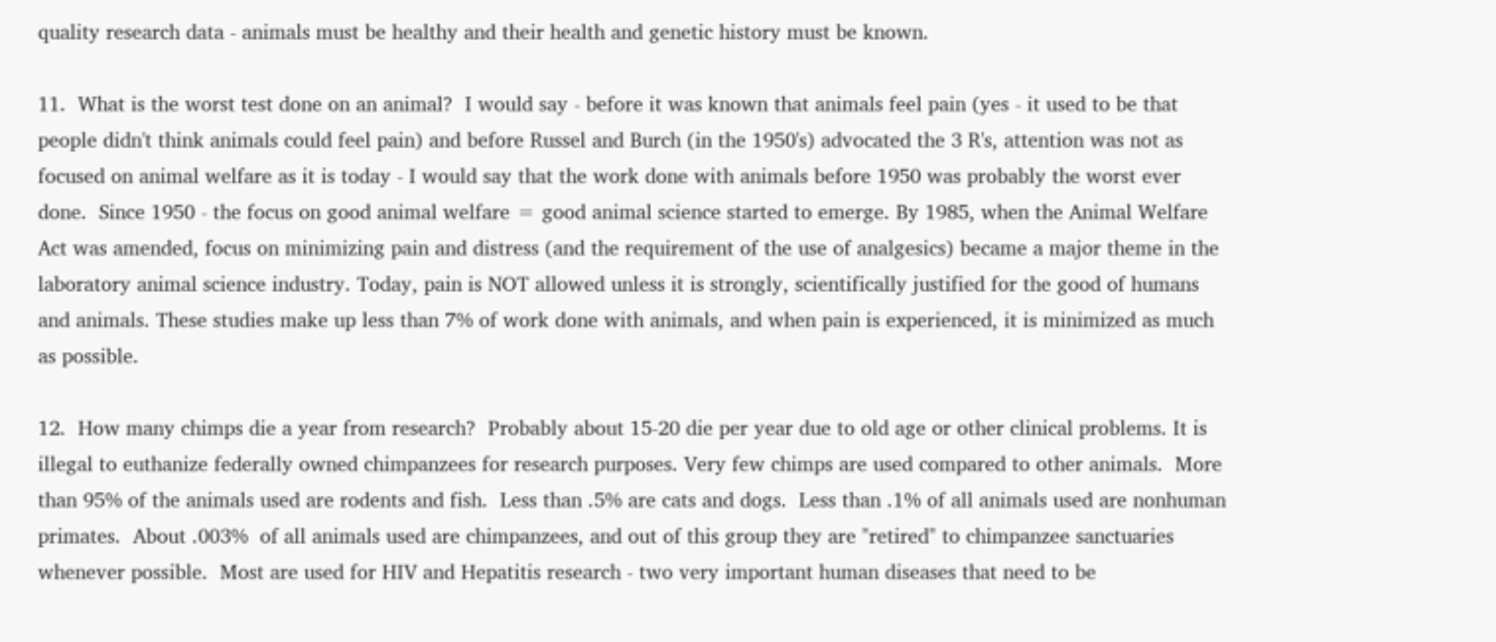quality research data - animals must be healthy and their health and genetic history must be known.

11.  What is the worst test done on an animal?  I would say - before it was known that animals feel pain (yes - it used to be that people didn't think animals could feel pain) and before Russel and Burch (in the 1950's) advocated the 3 R's, attention was not as focused on animal welfare as it is today - I would say that the work done with animals before 1950 was probably the worst ever done.  Since 1950 - the focus on good animal welfare = good animal science started to emerge. By 1985, when the Animal Welfare Act was amended, focus on minimizing pain and distress (and the requirement of the use of analgesics) became a major theme in the laboratory animal science industry. Today, pain is NOT allowed unless it is strongly, scientifically justified for the good of humans and animals. These studies make up less than 7% of work done with animals, and when pain is experienced, it is minimized as much as possible.

12.  How many chimps die a year from research?  Probably about 15-20 die per year due to old age or other clinical problems. It is illegal to euthanize federally owned chimpanzees for research purposes. Very few chimps are used compared to other animals.  More than 95% of the animals used are rodents and fish.  Less than .5% are cats and dogs.  Less than .1% of all animals used are nonhuman primates.  About .003%  of all animals used are chimpanzees, and out of this group they are "retired" to chimpanzee sanctuaries whenever possible.  Most are used for HIV and Hepatitis research - two very important human diseases that need to be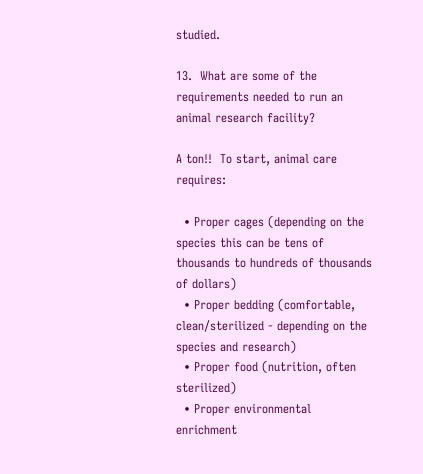studied.

13.  What are some of the requirements needed to run an animal research facility?

A ton!!  To start, animal care requires:

  • Proper cages (depending on the species this can be tens of thousands to hundreds of thousands of dollars)
  • Proper bedding (comfortable, clean/sterilized - depending on the species and research)
  • Proper food (nutrition, often sterilized)
  • Proper environmental enrichment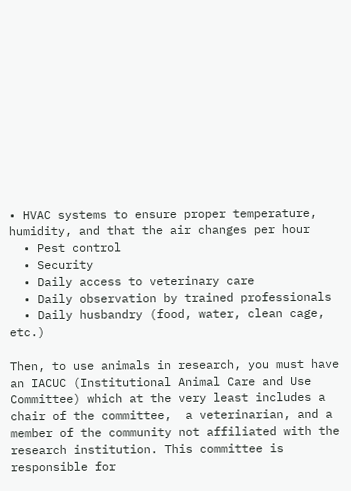• HVAC systems to ensure proper temperature, humidity, and that the air changes per hour
  • Pest control
  • Security
  • Daily access to veterinary care
  • Daily observation by trained professionals
  • Daily husbandry (food, water, clean cage, etc.)

Then, to use animals in research, you must have an IACUC (Institutional Animal Care and Use Committee) which at the very least includes a chair of the committee,  a veterinarian, and a member of the community not affiliated with the research institution. This committee is responsible for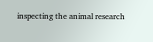inspecting the animal research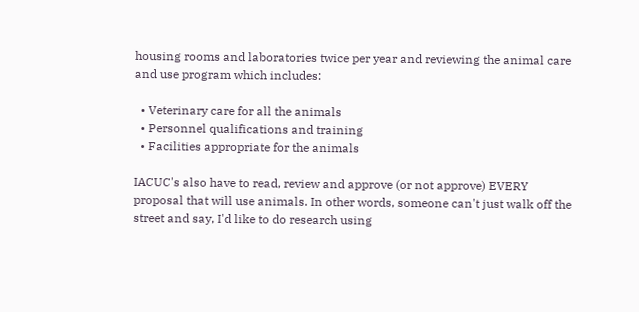housing rooms and laboratories twice per year and reviewing the animal care and use program which includes:

  • Veterinary care for all the animals
  • Personnel qualifications and training
  • Facilities appropriate for the animals

IACUC's also have to read, review and approve (or not approve) EVERY proposal that will use animals. In other words, someone can't just walk off the street and say, I'd like to do research using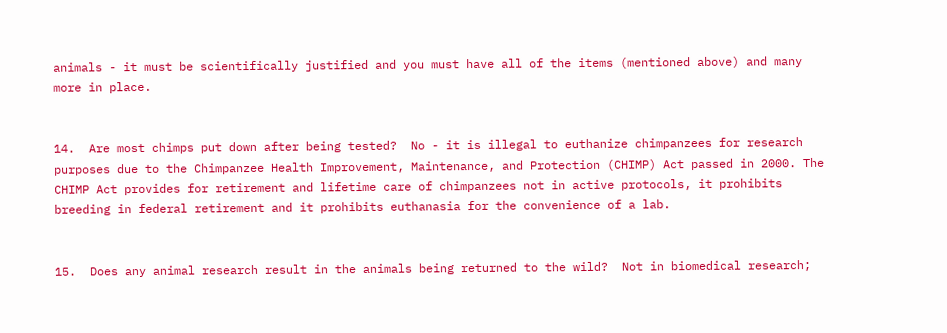animals - it must be scientifically justified and you must have all of the items (mentioned above) and many more in place.


14.  Are most chimps put down after being tested?  No - it is illegal to euthanize chimpanzees for research purposes due to the Chimpanzee Health Improvement, Maintenance, and Protection (CHIMP) Act passed in 2000. The CHIMP Act provides for retirement and lifetime care of chimpanzees not in active protocols, it prohibits breeding in federal retirement and it prohibits euthanasia for the convenience of a lab.


15.  Does any animal research result in the animals being returned to the wild?  Not in biomedical research;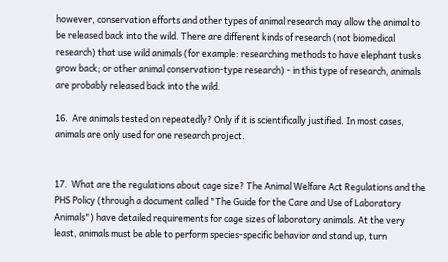however, conservation efforts and other types of animal research may allow the animal to be released back into the wild. There are different kinds of research (not biomedical research) that use wild animals (for example: researching methods to have elephant tusks grow back; or other animal conservation-type research) - in this type of research, animals are probably released back into the wild.

16.  Are animals tested on repeatedly? Only if it is scientifically justified. In most cases, animals are only used for one research project.


17.  What are the regulations about cage size? The Animal Welfare Act Regulations and the PHS Policy (through a document called "The Guide for the Care and Use of Laboratory Animals") have detailed requirements for cage sizes of laboratory animals. At the very least, animals must be able to perform species-specific behavior and stand up, turn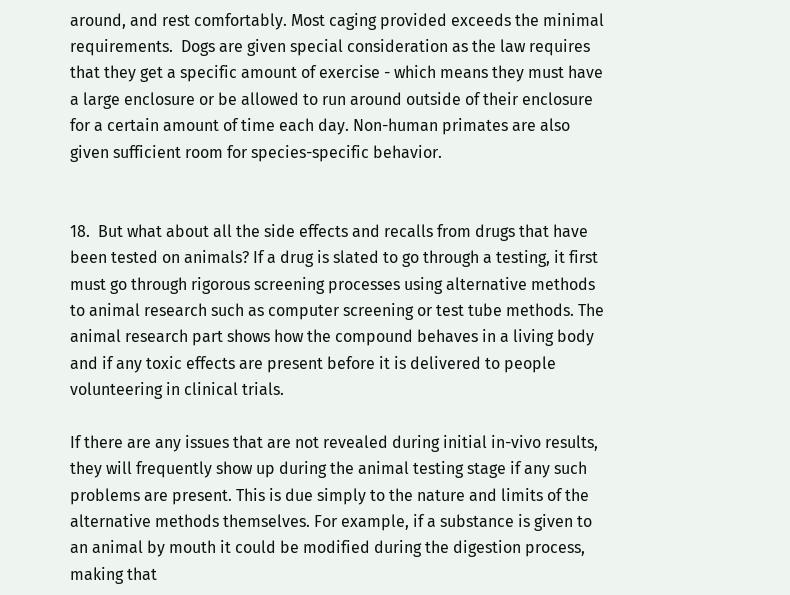around, and rest comfortably. Most caging provided exceeds the minimal requirements.  Dogs are given special consideration as the law requires that they get a specific amount of exercise - which means they must have a large enclosure or be allowed to run around outside of their enclosure for a certain amount of time each day. Non-human primates are also given sufficient room for species-specific behavior.


18.  But what about all the side effects and recalls from drugs that have been tested on animals? If a drug is slated to go through a testing, it first must go through rigorous screening processes using alternative methods to animal research such as computer screening or test tube methods. The animal research part shows how the compound behaves in a living body and if any toxic effects are present before it is delivered to people volunteering in clinical trials.

If there are any issues that are not revealed during initial in-vivo results, they will frequently show up during the animal testing stage if any such problems are present. This is due simply to the nature and limits of the alternative methods themselves. For example, if a substance is given to an animal by mouth it could be modified during the digestion process, making that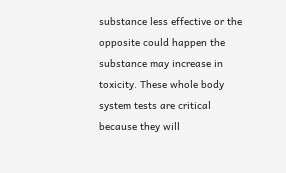substance less effective or the opposite could happen the substance may increase in toxicity. These whole body system tests are critical because they will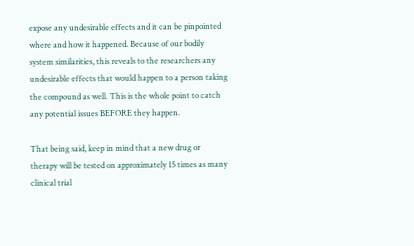expose any undesirable effects and it can be pinpointed where and how it happened. Because of our bodily system similarities, this reveals to the researchers any undesirable effects that would happen to a person taking the compound as well. This is the whole point to catch any potential issues BEFORE they happen.

That being said, keep in mind that a new drug or therapy will be tested on approximately 15 times as many clinical trial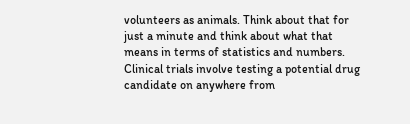volunteers as animals. Think about that for just a minute and think about what that means in terms of statistics and numbers. Clinical trials involve testing a potential drug candidate on anywhere from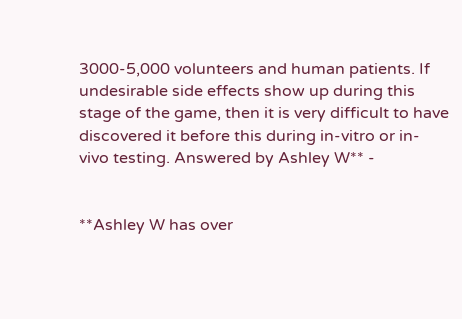3000-5,000 volunteers and human patients. If undesirable side effects show up during this stage of the game, then it is very difficult to have discovered it before this during in-vitro or in-vivo testing. Answered by Ashley W** -


**Ashley W has over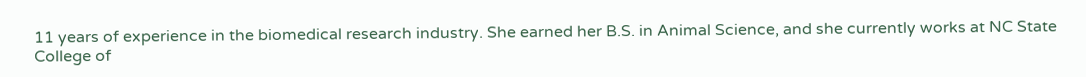11 years of experience in the biomedical research industry. She earned her B.S. in Animal Science, and she currently works at NC State College of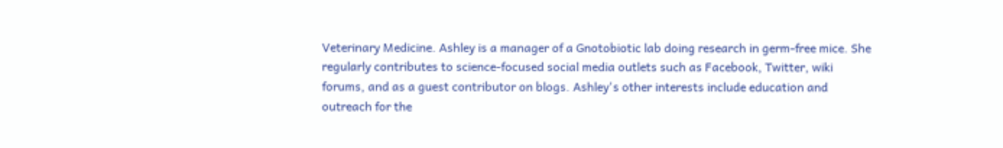Veterinary Medicine. Ashley is a manager of a Gnotobiotic lab doing research in germ-free mice. She regularly contributes to science-focused social media outlets such as Facebook, Twitter, wiki forums, and as a guest contributor on blogs. Ashley's other interests include education and outreach for the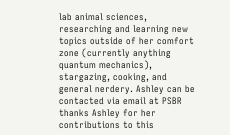lab animal sciences, researching and learning new topics outside of her comfort zone (currently anything quantum mechanics), stargazing, cooking, and general nerdery. Ashley can be contacted via email at PSBR thanks Ashley for her contributions to this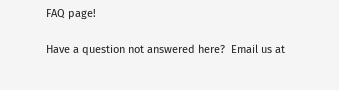FAQ page!

Have a question not answered here?  Email us at